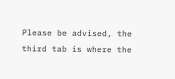Please be advised, the third tab is where the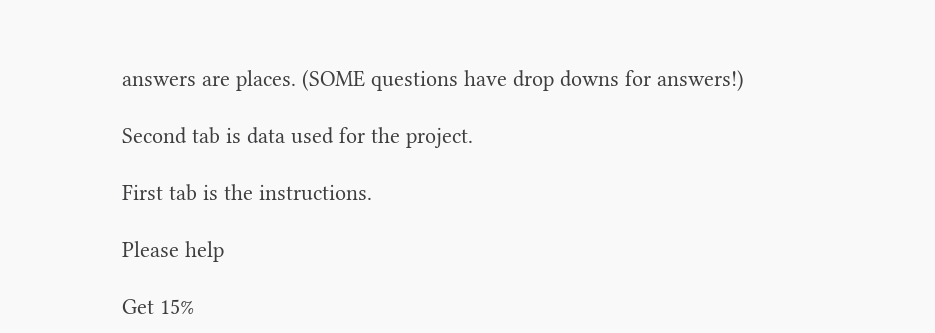answers are places. (SOME questions have drop downs for answers!)

Second tab is data used for the project.

First tab is the instructions.

Please help

Get 15%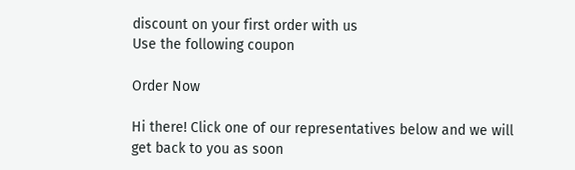discount on your first order with us
Use the following coupon

Order Now

Hi there! Click one of our representatives below and we will get back to you as soon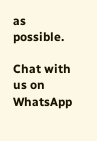as possible.

Chat with us on WhatsApp